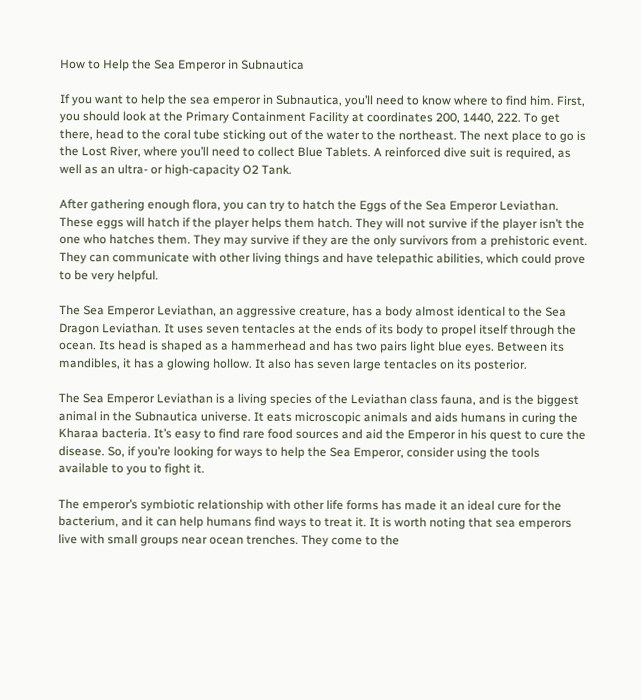How to Help the Sea Emperor in Subnautica

If you want to help the sea emperor in Subnautica, you’ll need to know where to find him. First, you should look at the Primary Containment Facility at coordinates 200, 1440, 222. To get there, head to the coral tube sticking out of the water to the northeast. The next place to go is the Lost River, where you’ll need to collect Blue Tablets. A reinforced dive suit is required, as well as an ultra- or high-capacity O2 Tank.

After gathering enough flora, you can try to hatch the Eggs of the Sea Emperor Leviathan. These eggs will hatch if the player helps them hatch. They will not survive if the player isn’t the one who hatches them. They may survive if they are the only survivors from a prehistoric event. They can communicate with other living things and have telepathic abilities, which could prove to be very helpful.

The Sea Emperor Leviathan, an aggressive creature, has a body almost identical to the Sea Dragon Leviathan. It uses seven tentacles at the ends of its body to propel itself through the ocean. Its head is shaped as a hammerhead and has two pairs light blue eyes. Between its mandibles, it has a glowing hollow. It also has seven large tentacles on its posterior.

The Sea Emperor Leviathan is a living species of the Leviathan class fauna, and is the biggest animal in the Subnautica universe. It eats microscopic animals and aids humans in curing the Kharaa bacteria. It’s easy to find rare food sources and aid the Emperor in his quest to cure the disease. So, if you’re looking for ways to help the Sea Emperor, consider using the tools available to you to fight it.

The emperor’s symbiotic relationship with other life forms has made it an ideal cure for the bacterium, and it can help humans find ways to treat it. It is worth noting that sea emperors live with small groups near ocean trenches. They come to the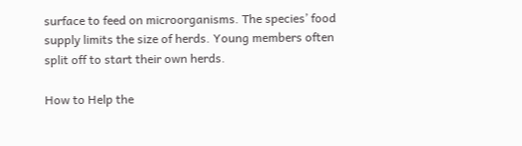surface to feed on microorganisms. The species’ food supply limits the size of herds. Young members often split off to start their own herds.

How to Help the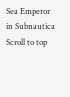Sea Emperor in Subnautica
Scroll to top